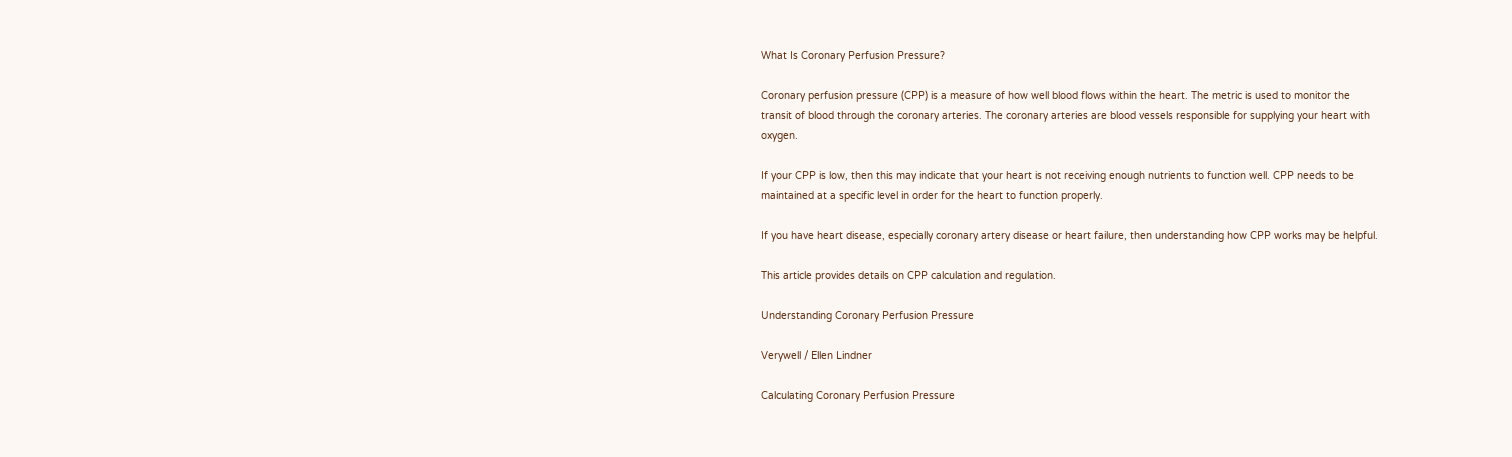What Is Coronary Perfusion Pressure?

Coronary perfusion pressure (CPP) is a measure of how well blood flows within the heart. The metric is used to monitor the transit of blood through the coronary arteries. The coronary arteries are blood vessels responsible for supplying your heart with oxygen.

If your CPP is low, then this may indicate that your heart is not receiving enough nutrients to function well. CPP needs to be maintained at a specific level in order for the heart to function properly.

If you have heart disease, especially coronary artery disease or heart failure, then understanding how CPP works may be helpful.

This article provides details on CPP calculation and regulation.

Understanding Coronary Perfusion Pressure

Verywell / Ellen Lindner

Calculating Coronary Perfusion Pressure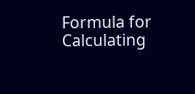Formula for Calculating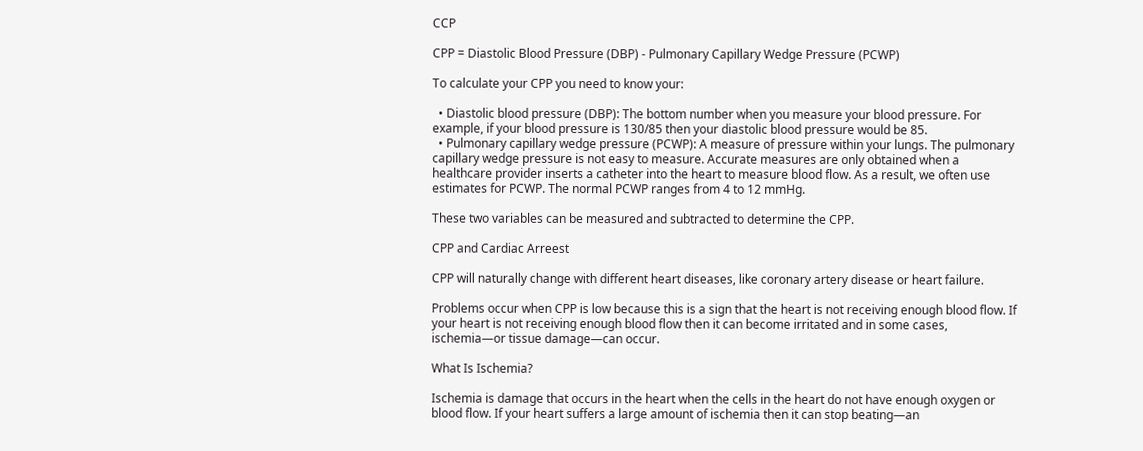CCP

CPP = Diastolic Blood Pressure (DBP) - Pulmonary Capillary Wedge Pressure (PCWP)

To calculate your CPP you need to know your:

  • Diastolic blood pressure (DBP): The bottom number when you measure your blood pressure. For example, if your blood pressure is 130/85 then your diastolic blood pressure would be 85.
  • Pulmonary capillary wedge pressure (PCWP): A measure of pressure within your lungs. The pulmonary capillary wedge pressure is not easy to measure. Accurate measures are only obtained when a healthcare provider inserts a catheter into the heart to measure blood flow. As a result, we often use estimates for PCWP. The normal PCWP ranges from 4 to 12 mmHg.

These two variables can be measured and subtracted to determine the CPP.

CPP and Cardiac Arreest

CPP will naturally change with different heart diseases, like coronary artery disease or heart failure.

Problems occur when CPP is low because this is a sign that the heart is not receiving enough blood flow. If your heart is not receiving enough blood flow then it can become irritated and in some cases, ischemia—or tissue damage—can occur.

What Is Ischemia?

Ischemia is damage that occurs in the heart when the cells in the heart do not have enough oxygen or blood flow. If your heart suffers a large amount of ischemia then it can stop beating—an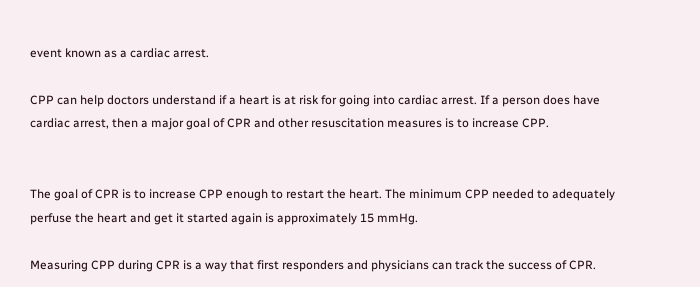event known as a cardiac arrest.

CPP can help doctors understand if a heart is at risk for going into cardiac arrest. If a person does have cardiac arrest, then a major goal of CPR and other resuscitation measures is to increase CPP.


The goal of CPR is to increase CPP enough to restart the heart. The minimum CPP needed to adequately perfuse the heart and get it started again is approximately 15 mmHg.

Measuring CPP during CPR is a way that first responders and physicians can track the success of CPR.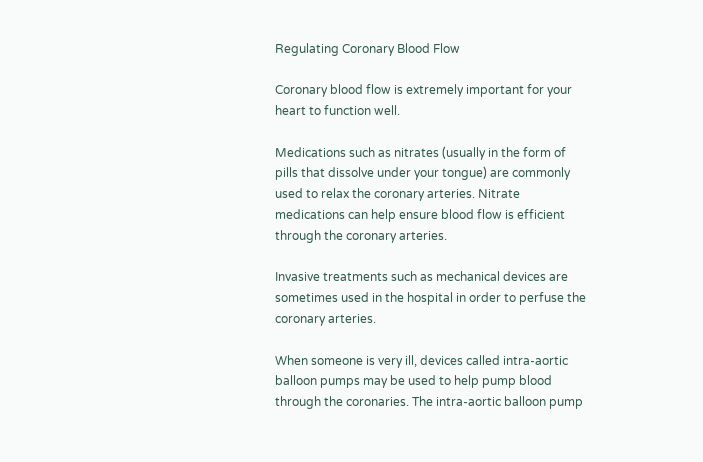Regulating Coronary Blood Flow

Coronary blood flow is extremely important for your heart to function well.

Medications such as nitrates (usually in the form of pills that dissolve under your tongue) are commonly used to relax the coronary arteries. Nitrate medications can help ensure blood flow is efficient through the coronary arteries.

Invasive treatments such as mechanical devices are sometimes used in the hospital in order to perfuse the coronary arteries.

When someone is very ill, devices called intra-aortic balloon pumps may be used to help pump blood through the coronaries. The intra-aortic balloon pump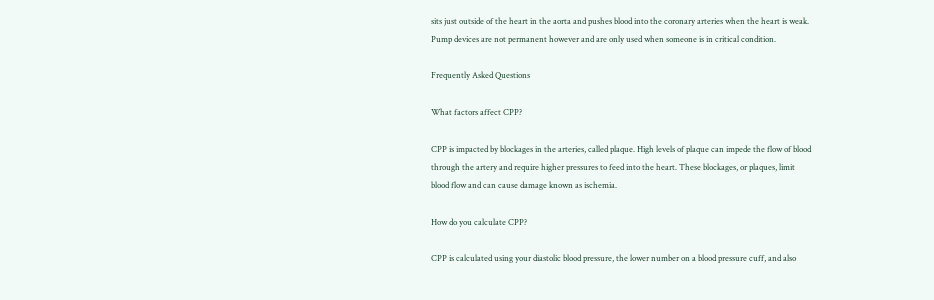sits just outside of the heart in the aorta and pushes blood into the coronary arteries when the heart is weak. Pump devices are not permanent however and are only used when someone is in critical condition.

Frequently Asked Questions

What factors affect CPP?

CPP is impacted by blockages in the arteries, called plaque. High levels of plaque can impede the flow of blood through the artery and require higher pressures to feed into the heart. These blockages, or plaques, limit blood flow and can cause damage known as ischemia.

How do you calculate CPP?

CPP is calculated using your diastolic blood pressure, the lower number on a blood pressure cuff, and also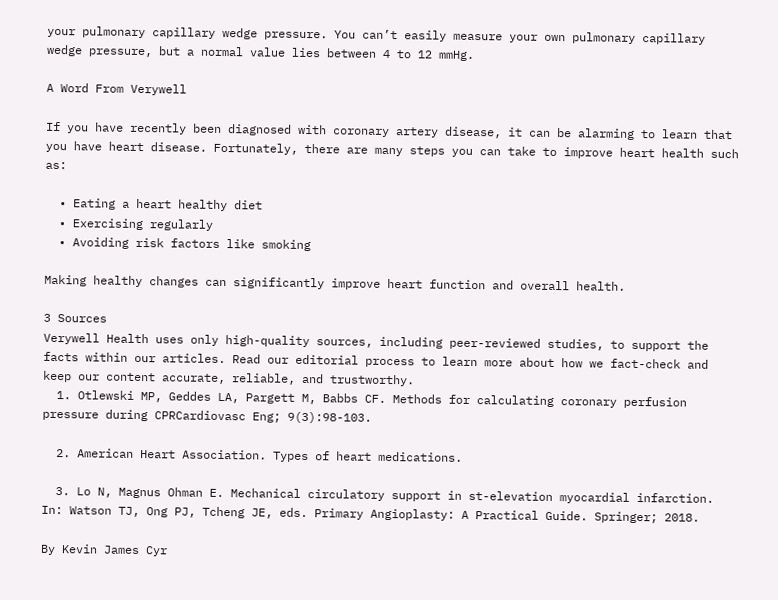your pulmonary capillary wedge pressure. You can’t easily measure your own pulmonary capillary wedge pressure, but a normal value lies between 4 to 12 mmHg.

A Word From Verywell

If you have recently been diagnosed with coronary artery disease, it can be alarming to learn that you have heart disease. Fortunately, there are many steps you can take to improve heart health such as:

  • Eating a heart healthy diet
  • Exercising regularly
  • Avoiding risk factors like smoking

Making healthy changes can significantly improve heart function and overall health.

3 Sources
Verywell Health uses only high-quality sources, including peer-reviewed studies, to support the facts within our articles. Read our editorial process to learn more about how we fact-check and keep our content accurate, reliable, and trustworthy.
  1. Otlewski MP, Geddes LA, Pargett M, Babbs CF. Methods for calculating coronary perfusion pressure during CPRCardiovasc Eng; 9(3):98-103.

  2. American Heart Association. Types of heart medications.

  3. Lo N, Magnus Ohman E. Mechanical circulatory support in st-elevation myocardial infarction. In: Watson TJ, Ong PJ, Tcheng JE, eds. Primary Angioplasty: A Practical Guide. Springer; 2018.

By Kevin James Cyr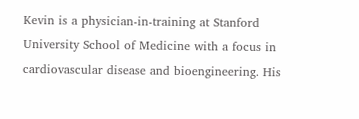Kevin is a physician-in-training at Stanford University School of Medicine with a focus in cardiovascular disease and bioengineering. His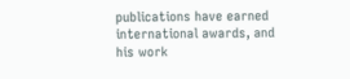publications have earned international awards, and his work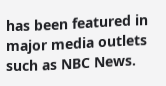has been featured in major media outlets such as NBC News.